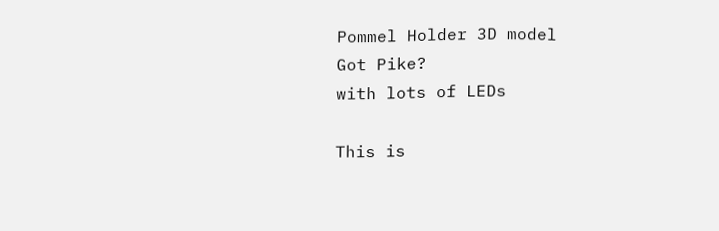Pommel Holder 3D model
Got Pike?
with lots of LEDs

This is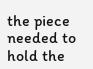the piece needed to hold the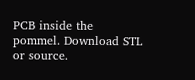PCB inside the pommel. Download STL or source.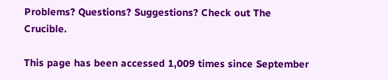Problems? Questions? Suggestions? Check out The Crucible.

This page has been accessed 1,009 times since September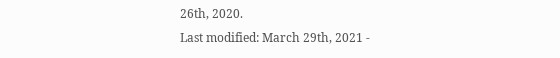26th, 2020.
Last modified: March 29th, 2021 -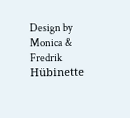Design by Monica & Fredrik Hübinette